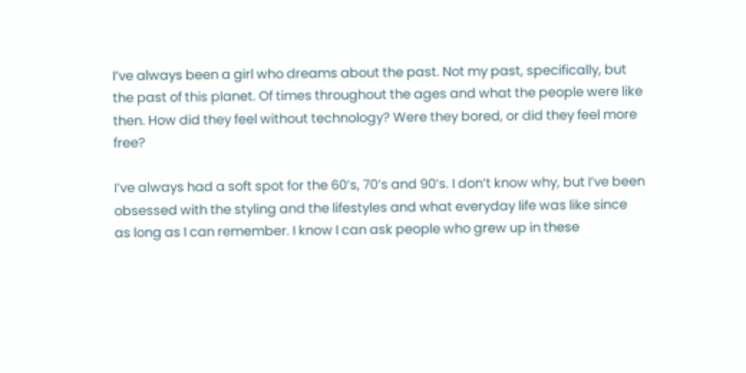I’ve always been a girl who dreams about the past. Not my past, specifically, but the past of this planet. Of times throughout the ages and what the people were like then. How did they feel without technology? Were they bored, or did they feel more free?

I’ve always had a soft spot for the 60’s, 70’s and 90’s. I don’t know why, but I’ve been obsessed with the styling and the lifestyles and what everyday life was like since as long as I can remember. I know I can ask people who grew up in these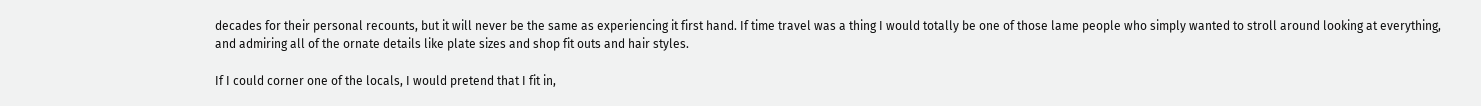decades for their personal recounts, but it will never be the same as experiencing it first hand. If time travel was a thing I would totally be one of those lame people who simply wanted to stroll around looking at everything, and admiring all of the ornate details like plate sizes and shop fit outs and hair styles.

If I could corner one of the locals, I would pretend that I fit in,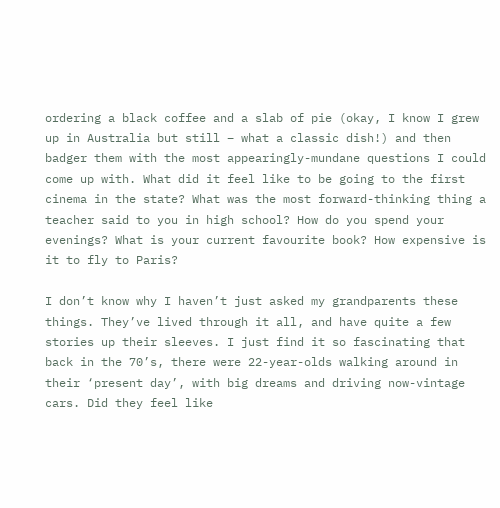ordering a black coffee and a slab of pie (okay, I know I grew up in Australia but still – what a classic dish!) and then badger them with the most appearingly-mundane questions I could come up with. What did it feel like to be going to the first cinema in the state? What was the most forward-thinking thing a teacher said to you in high school? How do you spend your evenings? What is your current favourite book? How expensive is it to fly to Paris?

I don’t know why I haven’t just asked my grandparents these things. They’ve lived through it all, and have quite a few stories up their sleeves. I just find it so fascinating that back in the 70’s, there were 22-year-olds walking around in their ‘present day’, with big dreams and driving now-vintage cars. Did they feel like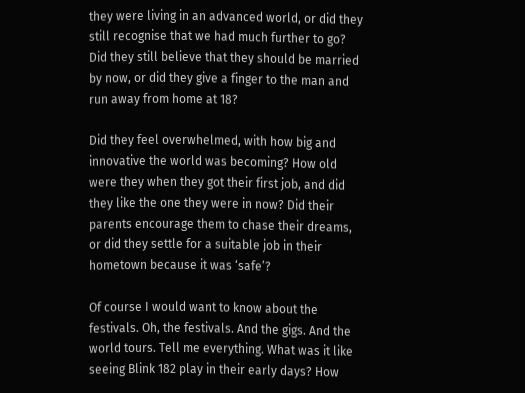they were living in an advanced world, or did they still recognise that we had much further to go? Did they still believe that they should be married by now, or did they give a finger to the man and run away from home at 18?

Did they feel overwhelmed, with how big and innovative the world was becoming? How old were they when they got their first job, and did they like the one they were in now? Did their parents encourage them to chase their dreams, or did they settle for a suitable job in their hometown because it was ‘safe’?

Of course I would want to know about the festivals. Oh, the festivals. And the gigs. And the world tours. Tell me everything. What was it like seeing Blink 182 play in their early days? How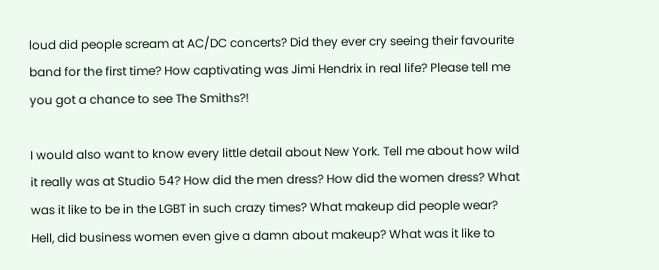loud did people scream at AC/DC concerts? Did they ever cry seeing their favourite band for the first time? How captivating was Jimi Hendrix in real life? Please tell me you got a chance to see The Smiths?!

I would also want to know every little detail about New York. Tell me about how wild it really was at Studio 54? How did the men dress? How did the women dress? What was it like to be in the LGBT in such crazy times? What makeup did people wear? Hell, did business women even give a damn about makeup? What was it like to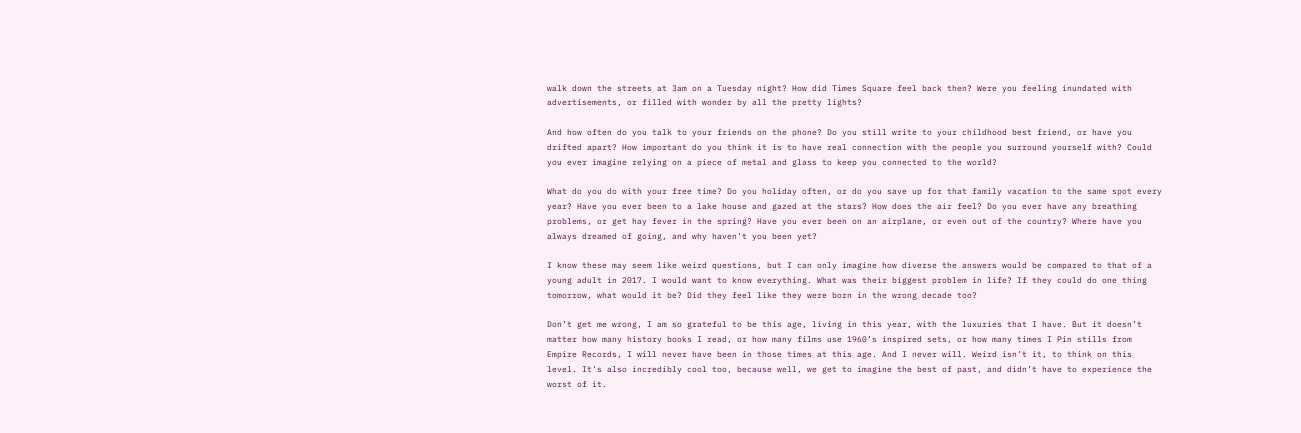walk down the streets at 3am on a Tuesday night? How did Times Square feel back then? Were you feeling inundated with advertisements, or filled with wonder by all the pretty lights?

And how often do you talk to your friends on the phone? Do you still write to your childhood best friend, or have you drifted apart? How important do you think it is to have real connection with the people you surround yourself with? Could you ever imagine relying on a piece of metal and glass to keep you connected to the world?

What do you do with your free time? Do you holiday often, or do you save up for that family vacation to the same spot every year? Have you ever been to a lake house and gazed at the stars? How does the air feel? Do you ever have any breathing problems, or get hay fever in the spring? Have you ever been on an airplane, or even out of the country? Where have you always dreamed of going, and why haven’t you been yet?

I know these may seem like weird questions, but I can only imagine how diverse the answers would be compared to that of a young adult in 2017. I would want to know everything. What was their biggest problem in life? If they could do one thing tomorrow, what would it be? Did they feel like they were born in the wrong decade too?

Don’t get me wrong, I am so grateful to be this age, living in this year, with the luxuries that I have. But it doesn’t matter how many history books I read, or how many films use 1960’s inspired sets, or how many times I Pin stills from Empire Records, I will never have been in those times at this age. And I never will. Weird isn’t it, to think on this level. It’s also incredibly cool too, because well, we get to imagine the best of past, and didn’t have to experience the worst of it.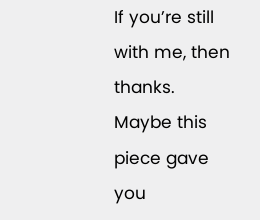If you’re still with me, then thanks. Maybe this piece gave you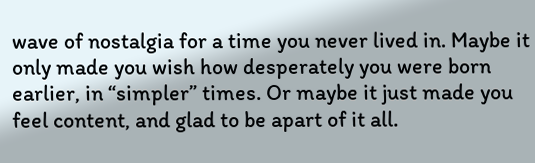wave of nostalgia for a time you never lived in. Maybe it only made you wish how desperately you were born earlier, in “simpler” times. Or maybe it just made you feel content, and glad to be apart of it all.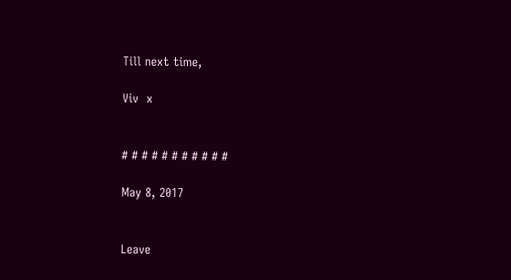Till next time,

Viv  x


# # # # # # # # # # #

May 8, 2017


Leave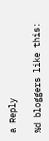a Reply

%d bloggers like this: